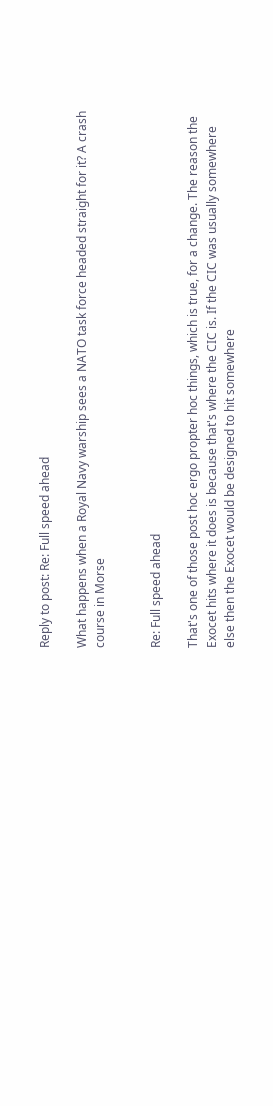Reply to post: Re: Full speed ahead

What happens when a Royal Navy warship sees a NATO task force headed straight for it? A crash course in Morse


Re: Full speed ahead

That's one of those post hoc ergo propter hoc things, which is true, for a change. The reason the Exocet hits where it does is because that's where the CIC is. If the CIC was usually somewhere else then the Exocet would be designed to hit somewhere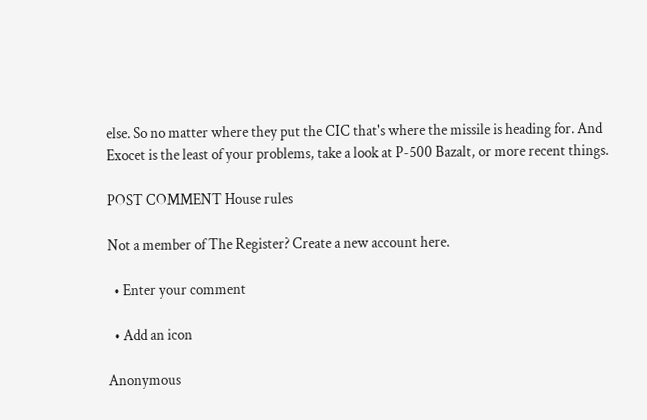else. So no matter where they put the CIC that's where the missile is heading for. And Exocet is the least of your problems, take a look at P-500 Bazalt, or more recent things.

POST COMMENT House rules

Not a member of The Register? Create a new account here.

  • Enter your comment

  • Add an icon

Anonymous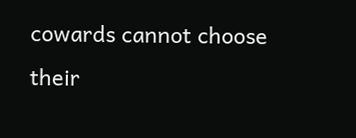cowards cannot choose their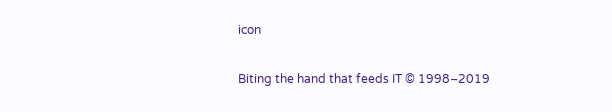icon

Biting the hand that feeds IT © 1998–2019